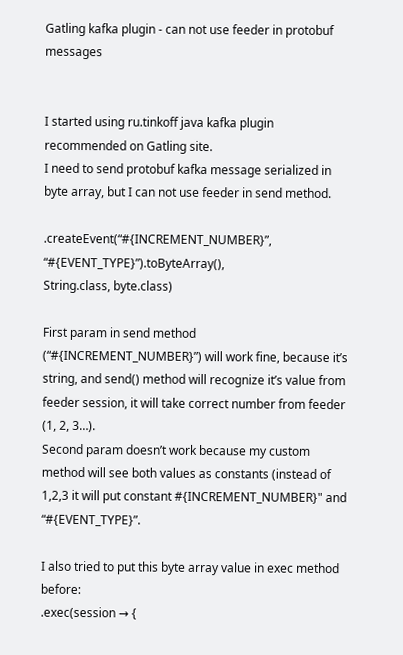Gatling kafka plugin - can not use feeder in protobuf messages


I started using ru.tinkoff java kafka plugin recommended on Gatling site.
I need to send protobuf kafka message serialized in byte array, but I can not use feeder in send method.

.createEvent(“#{INCREMENT_NUMBER}”, “#{EVENT_TYPE}”).toByteArray(),
String.class, byte.class)

First param in send method (“#{INCREMENT_NUMBER}”) will work fine, because it’s string, and send() method will recognize it’s value from feeder session, it will take correct number from feeder (1, 2, 3…).
Second param doesn’t work because my custom method will see both values as constants (instead of 1,2,3 it will put constant #{INCREMENT_NUMBER}" and “#{EVENT_TYPE}”.

I also tried to put this byte array value in exec method before:
.exec(session → {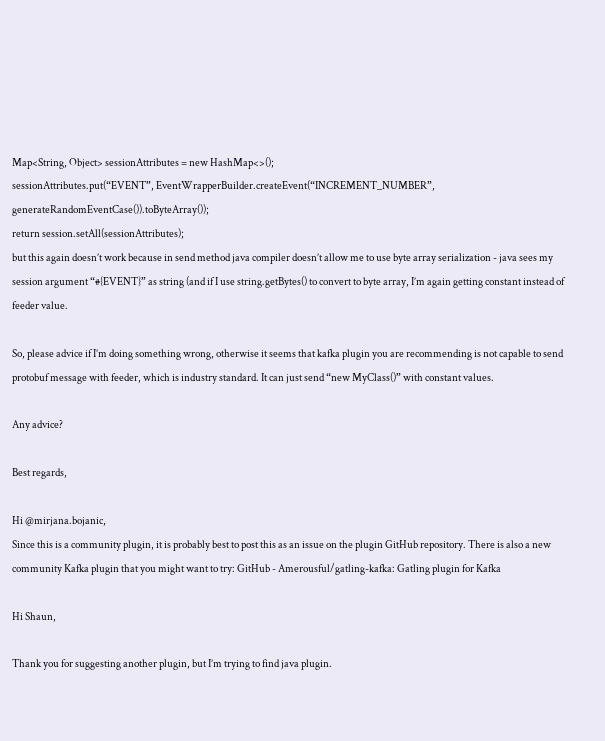Map<String, Object> sessionAttributes = new HashMap<>();
sessionAttributes.put(“EVENT”, EventWrapperBuilder.createEvent(“INCREMENT_NUMBER”, generateRandomEventCase()).toByteArray());
return session.setAll(sessionAttributes);
but this again doesn’t work because in send method java compiler doesn’t allow me to use byte array serialization - java sees my session argument “#{EVENT}” as string (and if I use string.getBytes() to convert to byte array, I’m again getting constant instead of feeder value.

So, please advice if I’m doing something wrong, otherwise it seems that kafka plugin you are recommending is not capable to send protobuf message with feeder, which is industry standard. It can just send “new MyClass()” with constant values.

Any advice?

Best regards,

Hi @mirjana.bojanic,
Since this is a community plugin, it is probably best to post this as an issue on the plugin GitHub repository. There is also a new community Kafka plugin that you might want to try: GitHub - Amerousful/gatling-kafka: Gatling plugin for Kafka

Hi Shaun,

Thank you for suggesting another plugin, but I’m trying to find java plugin.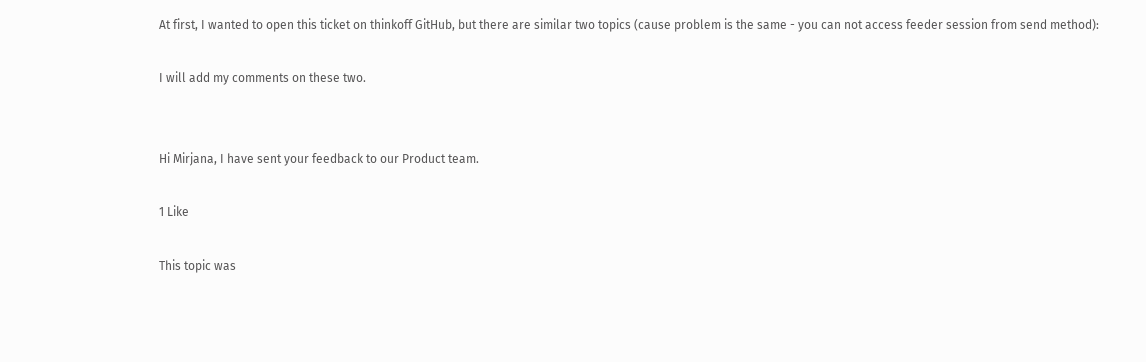At first, I wanted to open this ticket on thinkoff GitHub, but there are similar two topics (cause problem is the same - you can not access feeder session from send method):

I will add my comments on these two.


Hi Mirjana, I have sent your feedback to our Product team.

1 Like

This topic was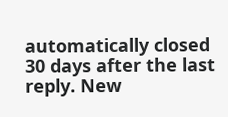automatically closed 30 days after the last reply. New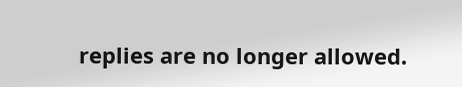replies are no longer allowed.